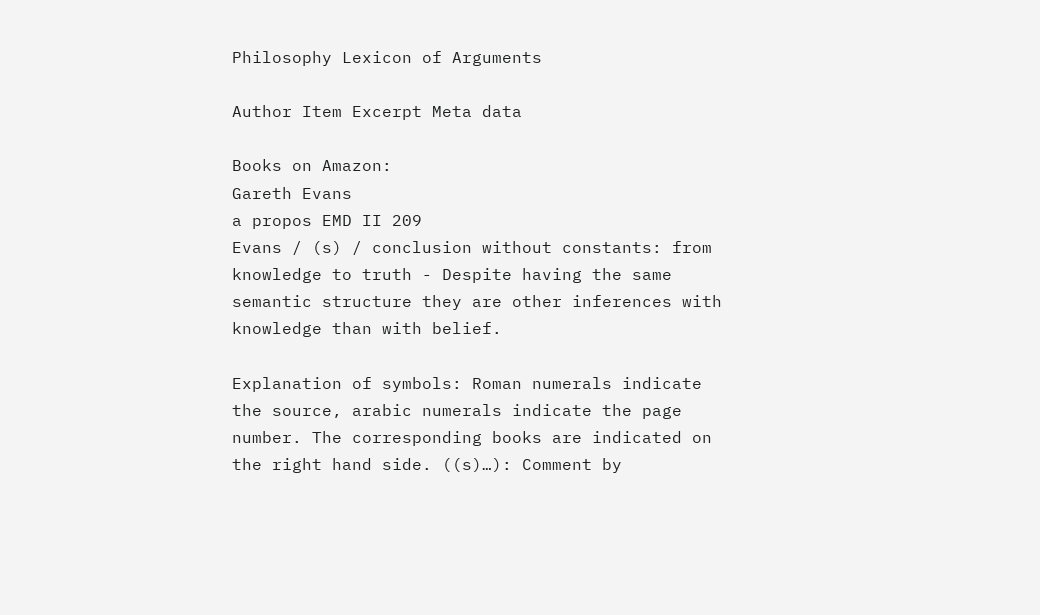Philosophy Lexicon of Arguments

Author Item Excerpt Meta data

Books on Amazon:
Gareth Evans
a propos EMD II 209
Evans / (s) / conclusion without constants: from knowledge to truth - Despite having the same semantic structure they are other inferences with knowledge than with belief.

Explanation of symbols: Roman numerals indicate the source, arabic numerals indicate the page number. The corresponding books are indicated on the right hand side. ((s)…): Comment by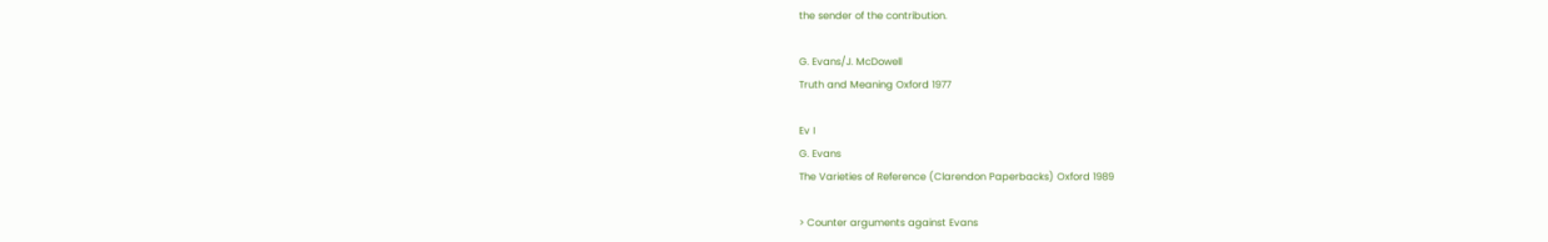the sender of the contribution.

G. Evans/J. McDowell
Truth and Meaning Oxford 1977

Ev I
G. Evans
The Varieties of Reference (Clarendon Paperbacks) Oxford 1989

> Counter arguments against Evans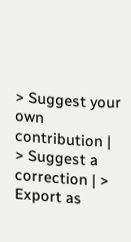> Suggest your own contribution | > Suggest a correction | > Export as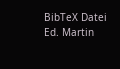BibTeX Datei
Ed. Martin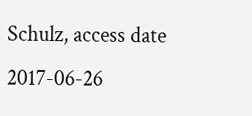Schulz, access date 2017-06-26